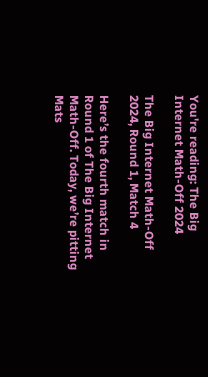You're reading: The Big Internet Math-Off 2024

The Big Internet Math-Off 2024, Round 1, Match 4

Here’s the fourth match in Round 1 of The Big Internet Math-Off. Today, we’re pitting Mats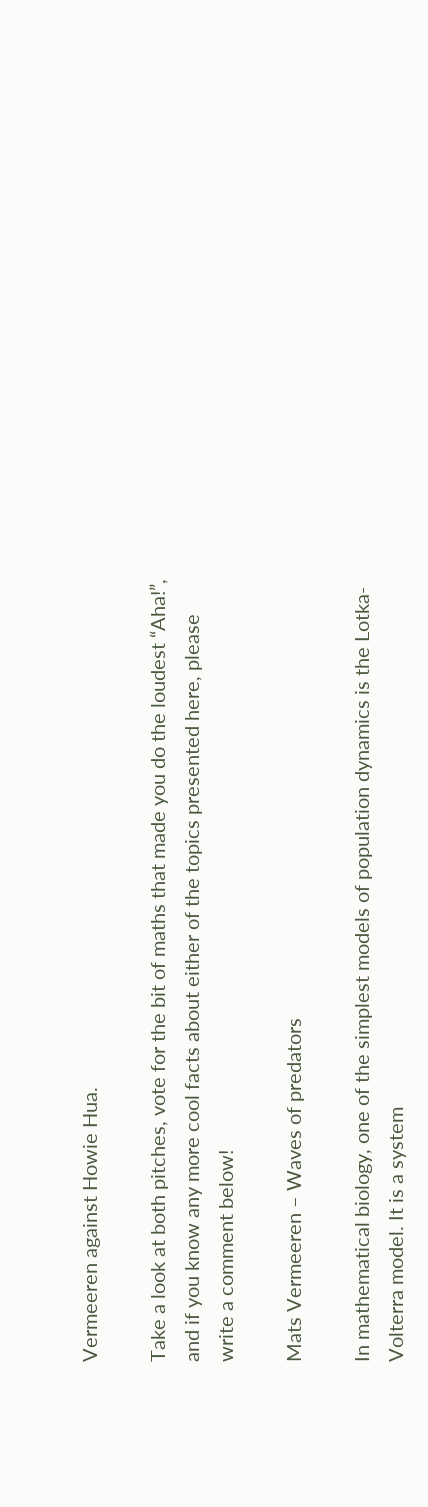Vermeeren against Howie Hua.

Take a look at both pitches, vote for the bit of maths that made you do the loudest “Aha!”, and if you know any more cool facts about either of the topics presented here, please write a comment below!

Mats Vermeeren – Waves of predators

In mathematical biology, one of the simplest models of population dynamics is the Lotka-Volterra model. It is a system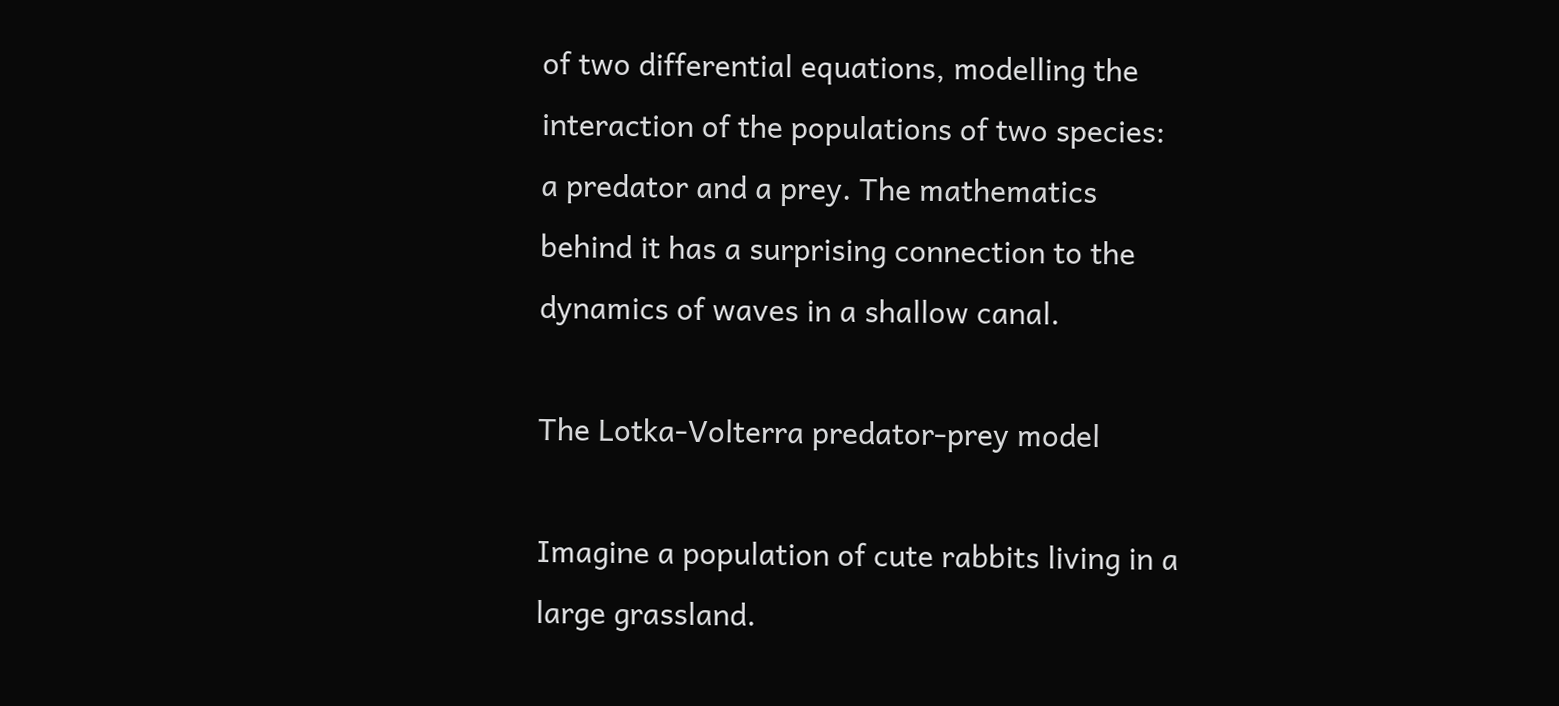of two differential equations, modelling the interaction of the populations of two species: a predator and a prey. The mathematics behind it has a surprising connection to the dynamics of waves in a shallow canal.

The Lotka-Volterra predator-prey model

Imagine a population of cute rabbits living in a large grassland.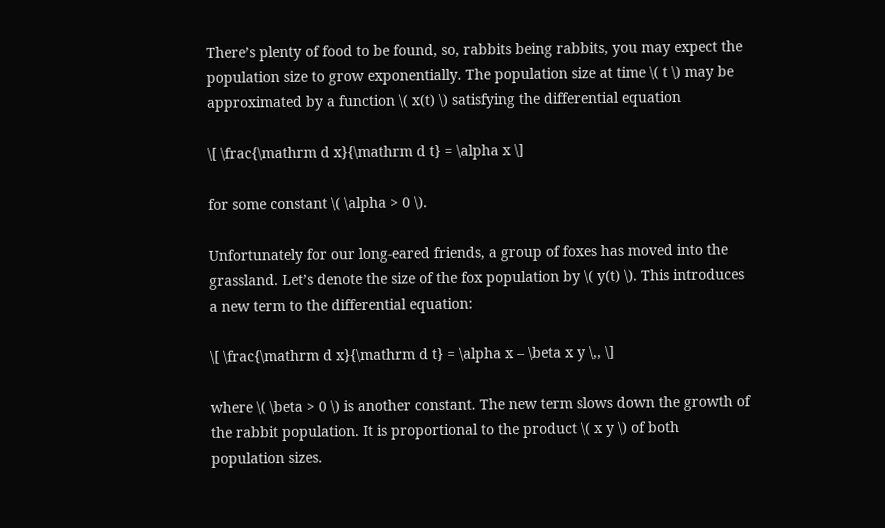There’s plenty of food to be found, so, rabbits being rabbits, you may expect the population size to grow exponentially. The population size at time \( t \) may be approximated by a function \( x(t) \) satisfying the differential equation

\[ \frac{\mathrm d x}{\mathrm d t} = \alpha x \]

for some constant \( \alpha > 0 \).

Unfortunately for our long-eared friends, a group of foxes has moved into the grassland. Let’s denote the size of the fox population by \( y(t) \). This introduces a new term to the differential equation:

\[ \frac{\mathrm d x}{\mathrm d t} = \alpha x – \beta x y \,, \]

where \( \beta > 0 \) is another constant. The new term slows down the growth of the rabbit population. It is proportional to the product \( x y \) of both population sizes.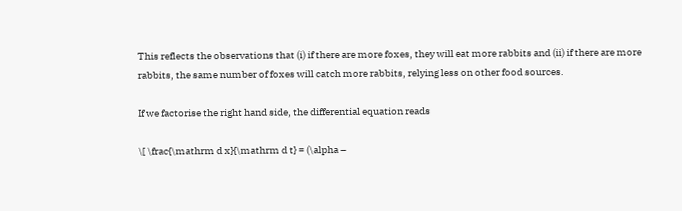This reflects the observations that (i) if there are more foxes, they will eat more rabbits and (ii) if there are more rabbits, the same number of foxes will catch more rabbits, relying less on other food sources.

If we factorise the right hand side, the differential equation reads

\[ \frac{\mathrm d x}{\mathrm d t} = (\alpha –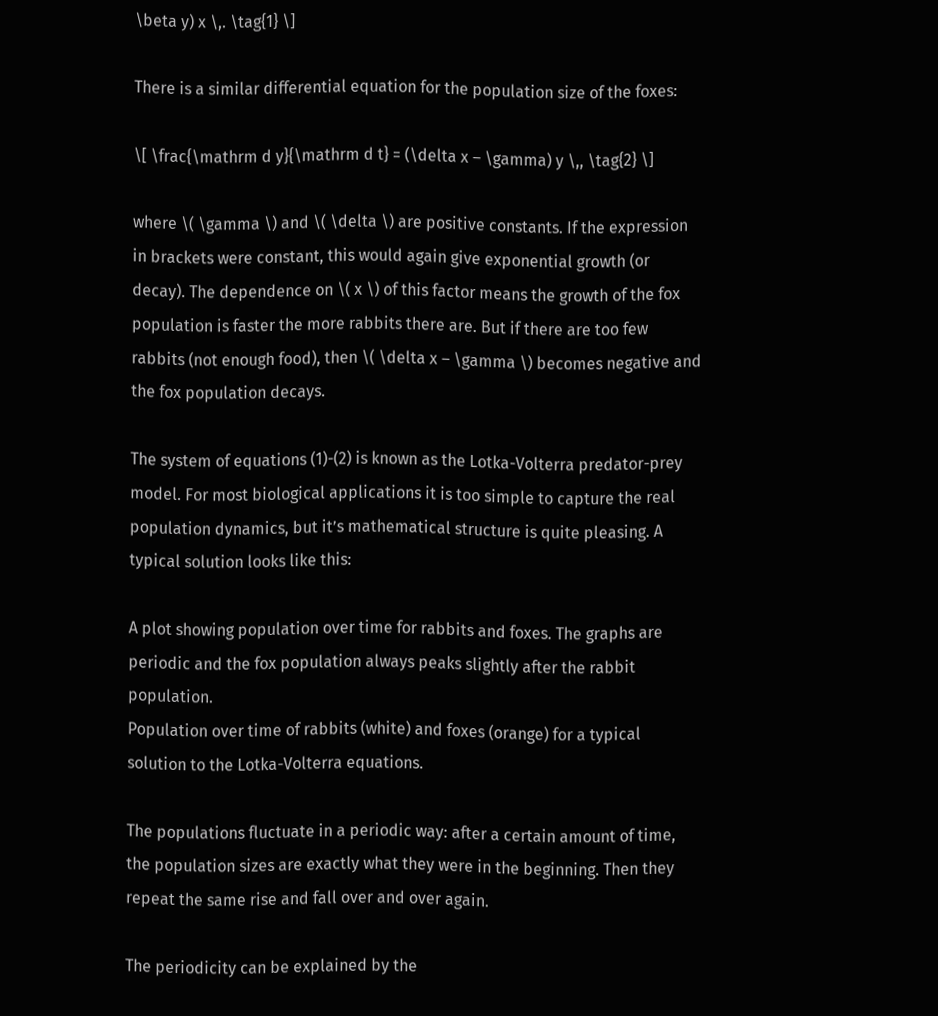\beta y) x \,. \tag{1} \]

There is a similar differential equation for the population size of the foxes:

\[ \frac{\mathrm d y}{\mathrm d t} = (\delta x – \gamma) y \,, \tag{2} \]

where \( \gamma \) and \( \delta \) are positive constants. If the expression in brackets were constant, this would again give exponential growth (or decay). The dependence on \( x \) of this factor means the growth of the fox population is faster the more rabbits there are. But if there are too few rabbits (not enough food), then \( \delta x – \gamma \) becomes negative and the fox population decays.

The system of equations (1)-(2) is known as the Lotka-Volterra predator-prey model. For most biological applications it is too simple to capture the real population dynamics, but it’s mathematical structure is quite pleasing. A typical solution looks like this:

A plot showing population over time for rabbits and foxes. The graphs are periodic and the fox population always peaks slightly after the rabbit population.
Population over time of rabbits (white) and foxes (orange) for a typical solution to the Lotka-Volterra equations.

The populations fluctuate in a periodic way: after a certain amount of time, the population sizes are exactly what they were in the beginning. Then they repeat the same rise and fall over and over again.

The periodicity can be explained by the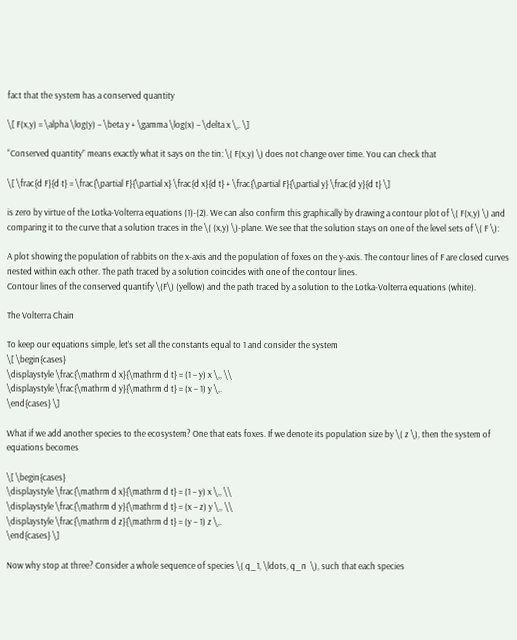fact that the system has a conserved quantity

\[ F(x,y) = \alpha \log(y) – \beta y + \gamma \log(x) – \delta x \,. \]

“Conserved quantity” means exactly what it says on the tin: \( F(x,y) \) does not change over time. You can check that

\[ \frac{d F}{d t} = \frac{\partial F}{\partial x} \frac{d x}{d t} + \frac{\partial F}{\partial y} \frac{d y}{d t} \]

is zero by virtue of the Lotka-Volterra equations (1)-(2). We can also confirm this graphically by drawing a contour plot of \( F(x,y) \) and comparing it to the curve that a solution traces in the \( (x,y) \)-plane. We see that the solution stays on one of the level sets of \( F \):

A plot showing the population of rabbits on the x-axis and the population of foxes on the y-axis. The contour lines of F are closed curves nested within each other. The path traced by a solution coincides with one of the contour lines.
Contour lines of the conserved quantify \(F\) (yellow) and the path traced by a solution to the Lotka-Volterra equations (white).

The Volterra Chain

To keep our equations simple, let’s set all the constants equal to 1 and consider the system
\[ \begin{cases}
\displaystyle \frac{\mathrm d x}{\mathrm d t} = (1 – y) x \,, \\
\displaystyle \frac{\mathrm d y}{\mathrm d t} = (x – 1) y \,.
\end{cases} \]

What if we add another species to the ecosystem? One that eats foxes. If we denote its population size by \( z \), then the system of equations becomes

\[ \begin{cases}
\displaystyle \frac{\mathrm d x}{\mathrm d t} = (1 – y) x \,, \\
\displaystyle \frac{\mathrm d y}{\mathrm d t} = (x – z) y \,, \\
\displaystyle \frac{\mathrm d z}{\mathrm d t} = (y – 1) z \,.
\end{cases} \]

Now why stop at three? Consider a whole sequence of species \( q_1, \ldots, q_n  \), such that each species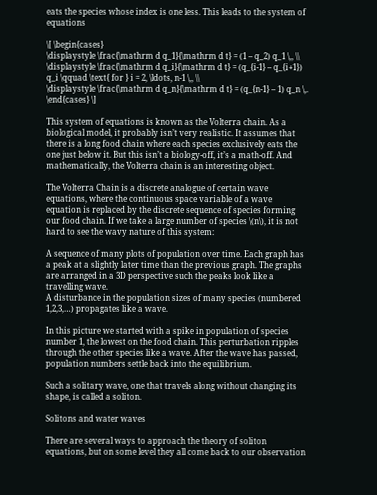eats the species whose index is one less. This leads to the system of equations

\[ \begin{cases}
\displaystyle \frac{\mathrm d q_1}{\mathrm d t} = (1 – q_2) q_1 \,, \\
\displaystyle \frac{\mathrm d q_i}{\mathrm d t} = (q_{i-1} – q_{i+1}) q_i \qquad \text{ for } i = 2, \ldots, n-1 \,, \\
\displaystyle \frac{\mathrm d q_n}{\mathrm d t} = (q_{n-1} – 1) q_n \,.
\end{cases} \]

This system of equations is known as the Volterra chain. As a biological model, it probably isn’t very realistic. It assumes that there is a long food chain where each species exclusively eats the one just below it. But this isn’t a biology-off, it’s a math-off. And mathematically, the Volterra chain is an interesting object.

The Volterra Chain is a discrete analogue of certain wave equations, where the continuous space variable of a wave equation is replaced by the discrete sequence of species forming our food chain. If we take a large number of species \(n\), it is not hard to see the wavy nature of this system:

A sequence of many plots of population over time. Each graph has a peak at a slightly later time than the previous graph. The graphs are arranged in a 3D perspective such the peaks look like a travelling wave.
A disturbance in the population sizes of many species (numbered 1,2,3,…) propagates like a wave.

In this picture we started with a spike in population of species number 1, the lowest on the food chain. This perturbation ripples through the other species like a wave. After the wave has passed, population numbers settle back into the equilibrium.

Such a solitary wave, one that travels along without changing its shape, is called a soliton.

Solitons and water waves

There are several ways to approach the theory of soliton equations, but on some level they all come back to our observation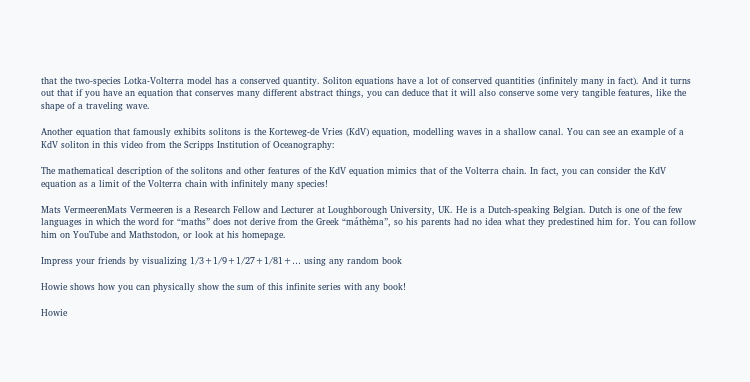that the two-species Lotka-Volterra model has a conserved quantity. Soliton equations have a lot of conserved quantities (infinitely many in fact). And it turns out that if you have an equation that conserves many different abstract things, you can deduce that it will also conserve some very tangible features, like the shape of a traveling wave.

Another equation that famously exhibits solitons is the Korteweg-de Vries (KdV) equation, modelling waves in a shallow canal. You can see an example of a KdV soliton in this video from the Scripps Institution of Oceanography:

The mathematical description of the solitons and other features of the KdV equation mimics that of the Volterra chain. In fact, you can consider the KdV equation as a limit of the Volterra chain with infinitely many species!

Mats VermeerenMats Vermeeren is a Research Fellow and Lecturer at Loughborough University, UK. He is a Dutch-speaking Belgian. Dutch is one of the few languages in which the word for “maths” does not derive from the Greek “máthèma”, so his parents had no idea what they predestined him for. You can follow him on YouTube and Mathstodon, or look at his homepage.

Impress your friends by visualizing 1/3+1/9+1/27+1/81+… using any random book

Howie shows how you can physically show the sum of this infinite series with any book!

Howie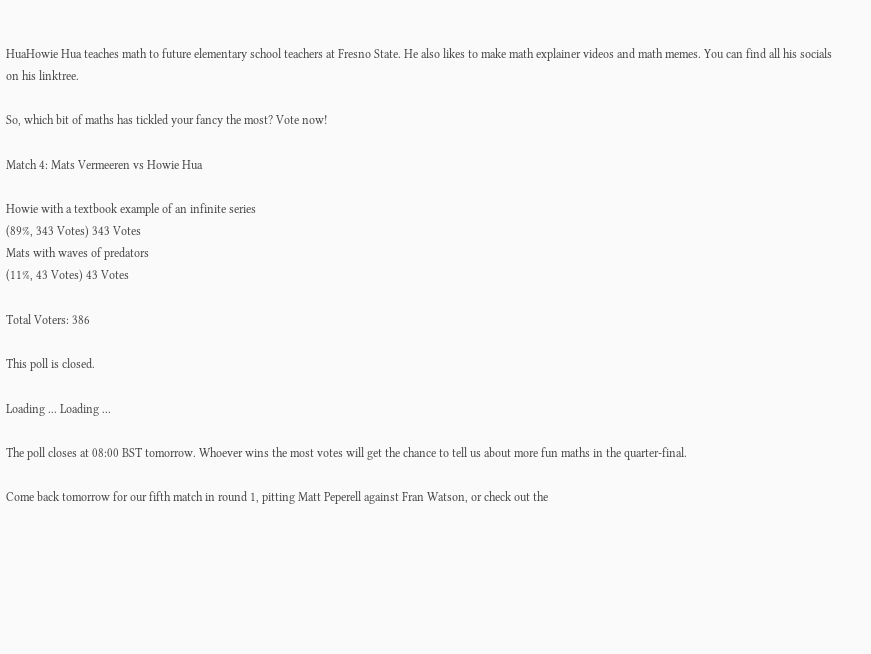HuaHowie Hua teaches math to future elementary school teachers at Fresno State. He also likes to make math explainer videos and math memes. You can find all his socials on his linktree.

So, which bit of maths has tickled your fancy the most? Vote now!

Match 4: Mats Vermeeren vs Howie Hua

Howie with a textbook example of an infinite series
(89%, 343 Votes) 343 Votes
Mats with waves of predators
(11%, 43 Votes) 43 Votes

Total Voters: 386

This poll is closed.

Loading ... Loading ...

The poll closes at 08:00 BST tomorrow. Whoever wins the most votes will get the chance to tell us about more fun maths in the quarter-final.

Come back tomorrow for our fifth match in round 1, pitting Matt Peperell against Fran Watson, or check out the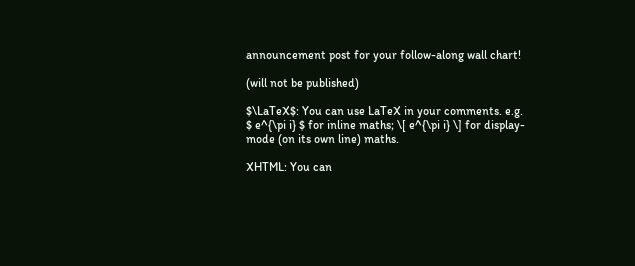announcement post for your follow-along wall chart!

(will not be published)

$\LaTeX$: You can use LaTeX in your comments. e.g. $ e^{\pi i} $ for inline maths; \[ e^{\pi i} \] for display-mode (on its own line) maths.

XHTML: You can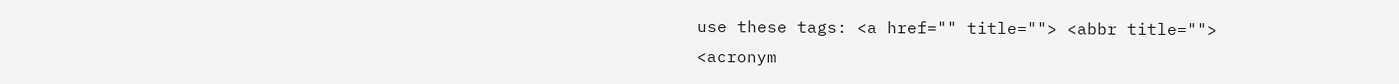use these tags: <a href="" title=""> <abbr title=""> <acronym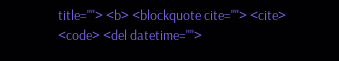title=""> <b> <blockquote cite=""> <cite> <code> <del datetime="">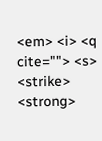<em> <i> <q cite=""> <s> <strike> <strong>